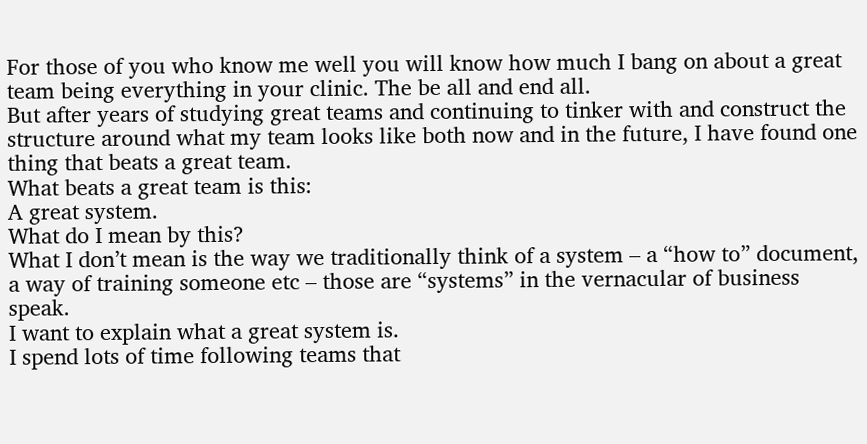For those of you who know me well you will know how much I bang on about a great team being everything in your clinic. The be all and end all.
But after years of studying great teams and continuing to tinker with and construct the structure around what my team looks like both now and in the future, I have found one thing that beats a great team.
What beats a great team is this:
A great system.
What do I mean by this?
What I don’t mean is the way we traditionally think of a system – a “how to” document, a way of training someone etc – those are “systems” in the vernacular of business speak.
I want to explain what a great system is.
I spend lots of time following teams that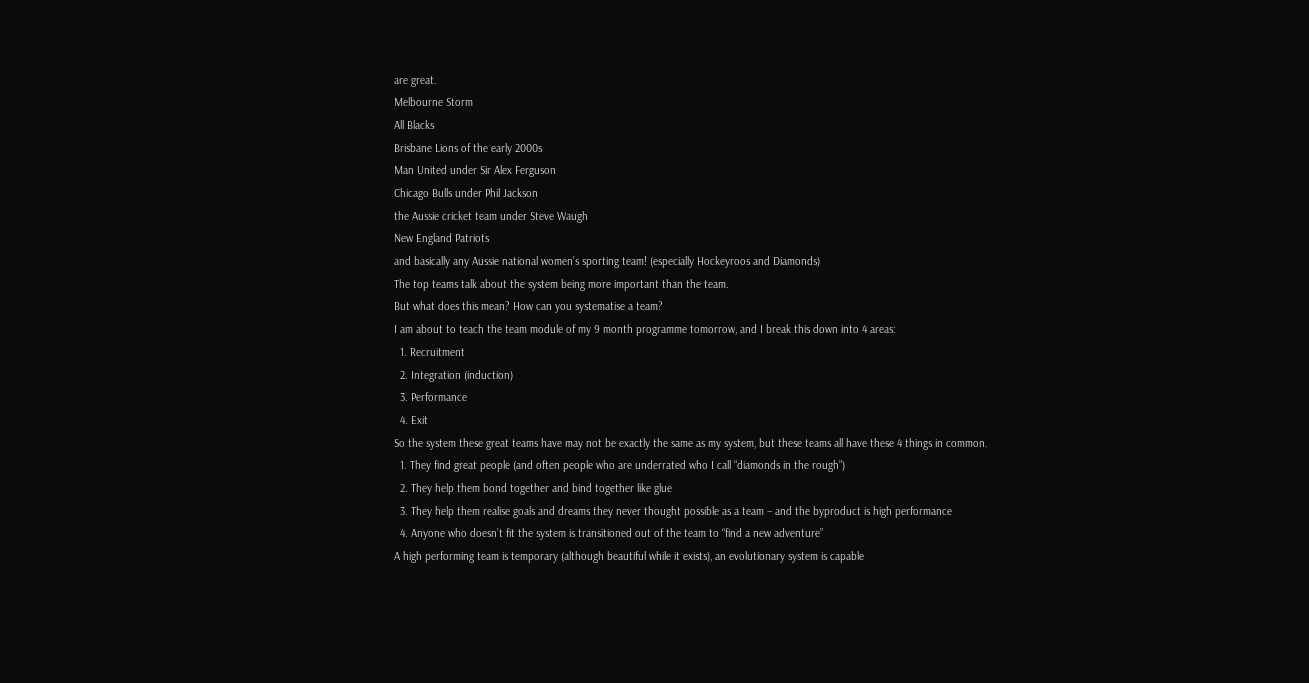are great.
Melbourne Storm
All Blacks
Brisbane Lions of the early 2000s
Man United under Sir Alex Ferguson
Chicago Bulls under Phil Jackson
the Aussie cricket team under Steve Waugh
New England Patriots
and basically any Aussie national women’s sporting team! (especially Hockeyroos and Diamonds)
The top teams talk about the system being more important than the team.
But what does this mean? How can you systematise a team?
I am about to teach the team module of my 9 month programme tomorrow, and I break this down into 4 areas:
  1. Recruitment
  2. Integration (induction)
  3. Performance
  4. Exit
So the system these great teams have may not be exactly the same as my system, but these teams all have these 4 things in common.
  1. They find great people (and often people who are underrated who I call “diamonds in the rough”)
  2. They help them bond together and bind together like glue
  3. They help them realise goals and dreams they never thought possible as a team – and the byproduct is high performance
  4. Anyone who doesn’t fit the system is transitioned out of the team to “find a new adventure”
A high performing team is temporary (although beautiful while it exists), an evolutionary system is capable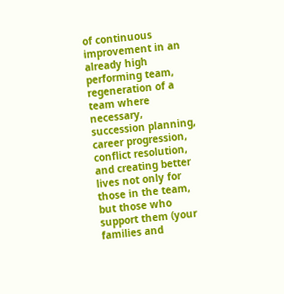of continuous improvement in an already high performing team, regeneration of a team where necessary, succession planning, career progression, conflict resolution, and creating better lives not only for those in the team, but those who support them (your families and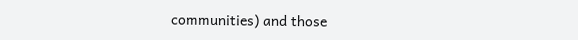communities) and those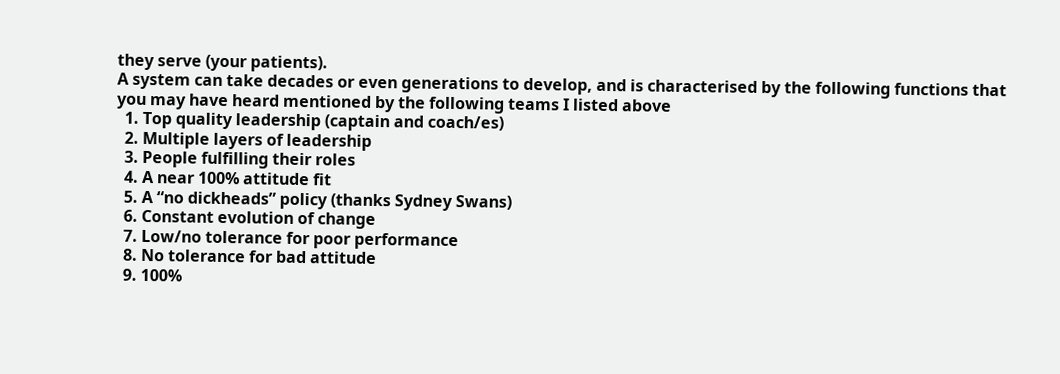they serve (your patients).
A system can take decades or even generations to develop, and is characterised by the following functions that you may have heard mentioned by the following teams I listed above
  1. Top quality leadership (captain and coach/es)
  2. Multiple layers of leadership
  3. People fulfilling their roles
  4. A near 100% attitude fit
  5. A “no dickheads” policy (thanks Sydney Swans)
  6. Constant evolution of change
  7. Low/no tolerance for poor performance
  8. No tolerance for bad attitude
  9. 100%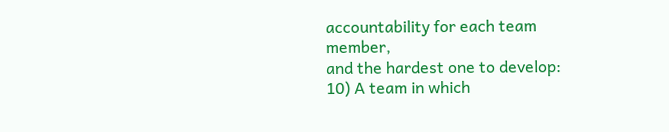accountability for each team member,
and the hardest one to develop:
10) A team in which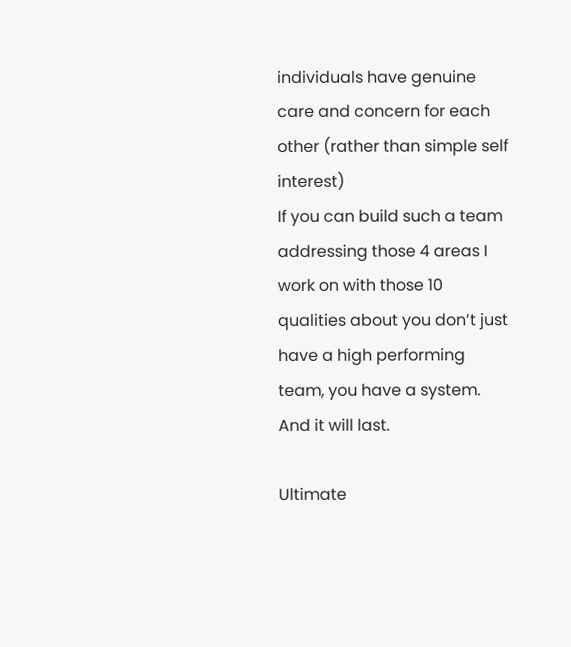individuals have genuine care and concern for each other (rather than simple self interest)
If you can build such a team addressing those 4 areas I work on with those 10 qualities about you don’t just have a high performing team, you have a system.
And it will last.

Ultimate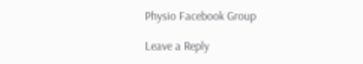Physio Facebook Group

Leave a Reply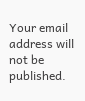Your email address will not be published.